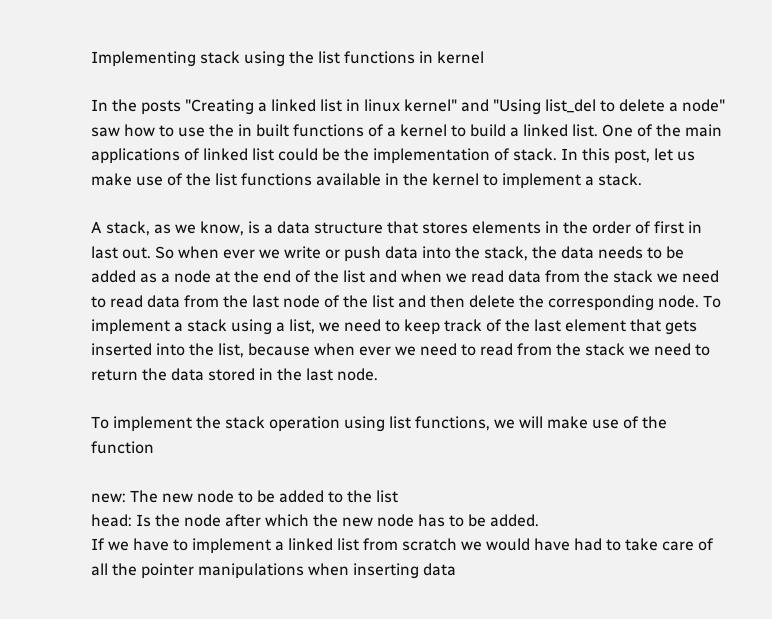Implementing stack using the list functions in kernel

In the posts "Creating a linked list in linux kernel" and "Using list_del to delete a node" saw how to use the in built functions of a kernel to build a linked list. One of the main applications of linked list could be the implementation of stack. In this post, let us make use of the list functions available in the kernel to implement a stack.

A stack, as we know, is a data structure that stores elements in the order of first in last out. So when ever we write or push data into the stack, the data needs to be added as a node at the end of the list and when we read data from the stack we need to read data from the last node of the list and then delete the corresponding node. To implement a stack using a list, we need to keep track of the last element that gets inserted into the list, because when ever we need to read from the stack we need to return the data stored in the last node.

To implement the stack operation using list functions, we will make use of the function

new: The new node to be added to the list
head: Is the node after which the new node has to be added.
If we have to implement a linked list from scratch we would have had to take care of all the pointer manipulations when inserting data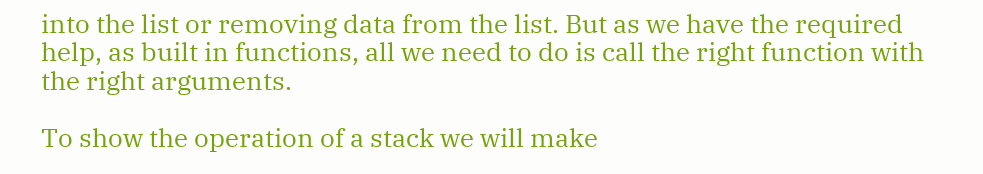into the list or removing data from the list. But as we have the required help, as built in functions, all we need to do is call the right function with the right arguments.

To show the operation of a stack we will make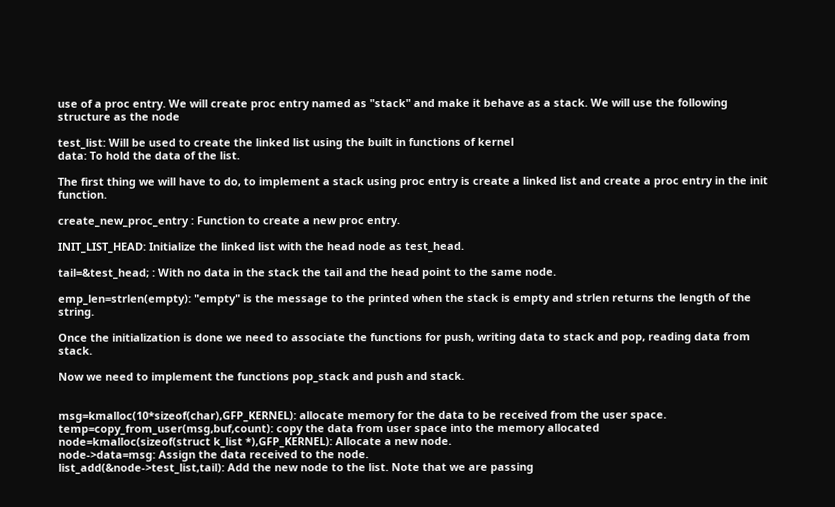use of a proc entry. We will create proc entry named as "stack" and make it behave as a stack. We will use the following structure as the node

test_list: Will be used to create the linked list using the built in functions of kernel
data: To hold the data of the list.

The first thing we will have to do, to implement a stack using proc entry is create a linked list and create a proc entry in the init function.

create_new_proc_entry : Function to create a new proc entry.

INIT_LIST_HEAD: Initialize the linked list with the head node as test_head.

tail=&test_head; : With no data in the stack the tail and the head point to the same node.

emp_len=strlen(empty): "empty" is the message to the printed when the stack is empty and strlen returns the length of the string.

Once the initialization is done we need to associate the functions for push, writing data to stack and pop, reading data from stack.

Now we need to implement the functions pop_stack and push and stack.


msg=kmalloc(10*sizeof(char),GFP_KERNEL): allocate memory for the data to be received from the user space.
temp=copy_from_user(msg,buf,count): copy the data from user space into the memory allocated
node=kmalloc(sizeof(struct k_list *),GFP_KERNEL): Allocate a new node.
node->data=msg: Assign the data received to the node.
list_add(&node->test_list,tail): Add the new node to the list. Note that we are passing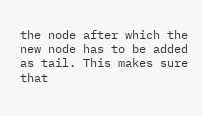the node after which the new node has to be added as tail. This makes sure that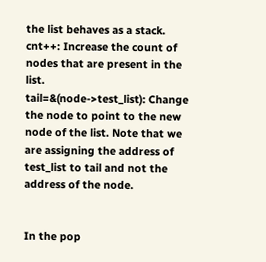the list behaves as a stack.
cnt++: Increase the count of nodes that are present in the list.
tail=&(node->test_list): Change the node to point to the new node of the list. Note that we are assigning the address of test_list to tail and not the address of the node.


In the pop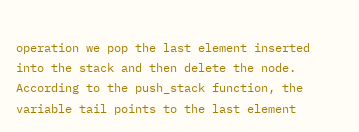operation we pop the last element inserted into the stack and then delete the node. According to the push_stack function, the variable tail points to the last element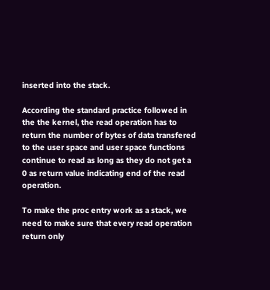inserted into the stack.

According the standard practice followed in the the kernel, the read operation has to return the number of bytes of data transfered to the user space and user space functions continue to read as long as they do not get a 0 as return value indicating end of the read operation.

To make the proc entry work as a stack, we need to make sure that every read operation return only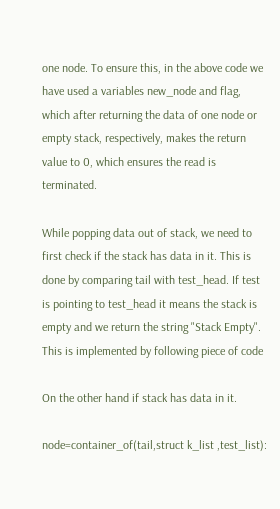one node. To ensure this, in the above code we have used a variables new_node and flag, which after returning the data of one node or empty stack, respectively, makes the return value to 0, which ensures the read is terminated.

While popping data out of stack, we need to first check if the stack has data in it. This is done by comparing tail with test_head. If test is pointing to test_head it means the stack is empty and we return the string "Stack Empty". This is implemented by following piece of code

On the other hand if stack has data in it.

node=container_of(tail,struct k_list ,test_list):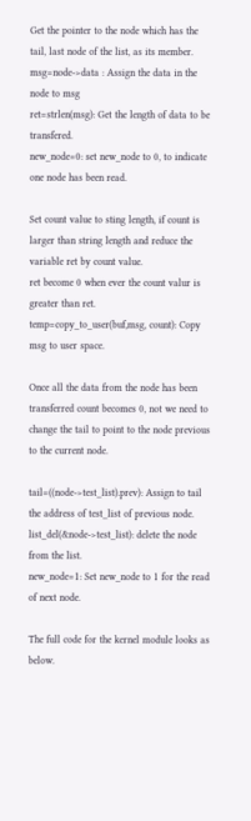Get the pointer to the node which has the tail, last node of the list, as its member.
msg=node->data : Assign the data in the node to msg
ret=strlen(msg): Get the length of data to be transfered.
new_node=0: set new_node to 0, to indicate one node has been read.

Set count value to sting length, if count is larger than string length and reduce the variable ret by count value.
ret become 0 when ever the count valur is greater than ret.
temp=copy_to_user(buf,msg, count): Copy msg to user space.

Once all the data from the node has been transferred count becomes 0, not we need to change the tail to point to the node previous to the current node.

tail=((node->test_list).prev): Assign to tail the address of test_list of previous node.
list_del(&node->test_list): delete the node from the list.
new_node=1: Set new_node to 1 for the read of next node.

The full code for the kernel module looks as below.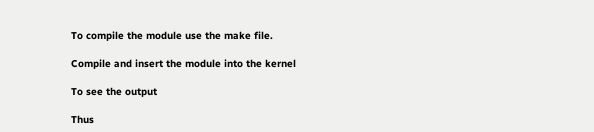To compile the module use the make file.

Compile and insert the module into the kernel

To see the output

Thus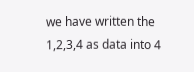we have written the 1,2,3,4 as data into 4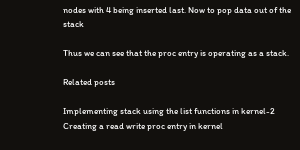nodes with 4 being inserted last. Now to pop data out of the stack

Thus we can see that the proc entry is operating as a stack.

Related posts

Implementing stack using the list functions in kernel-2
Creating a read write proc entry in kernel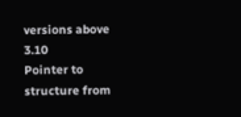versions above 3.10
Pointer to structure from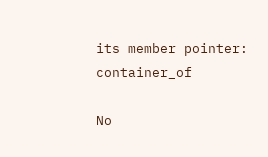its member pointer: container_of

No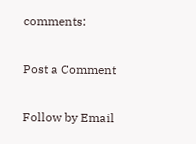comments:

Post a Comment

Follow by Email